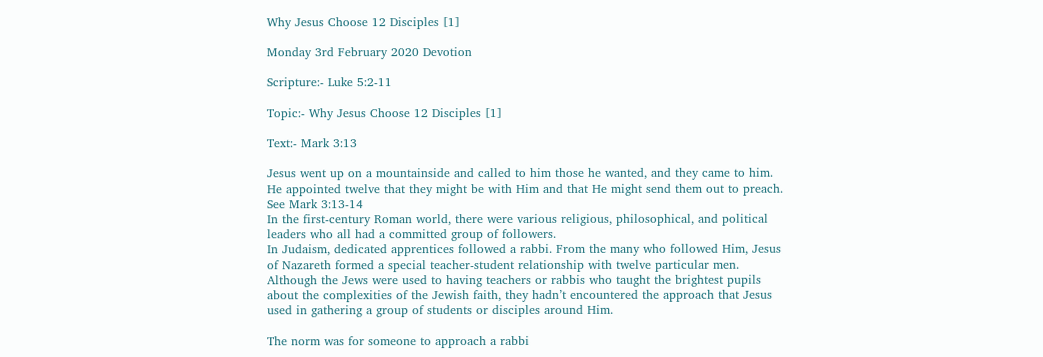Why Jesus Choose 12 Disciples [1]

Monday 3rd February 2020 Devotion

Scripture:- Luke 5:2-11

Topic:- Why Jesus Choose 12 Disciples [1]

Text:- Mark 3:13

Jesus went up on a mountainside and called to him those he wanted, and they came to him. He appointed twelve that they might be with Him and that He might send them out to preach. See Mark 3:13-14
In the first-century Roman world, there were various religious, philosophical, and political leaders who all had a committed group of followers.
In Judaism, dedicated apprentices followed a rabbi. From the many who followed Him, Jesus of Nazareth formed a special teacher-student relationship with twelve particular men.
Although the Jews were used to having teachers or rabbis who taught the brightest pupils about the complexities of the Jewish faith, they hadn’t encountered the approach that Jesus used in gathering a group of students or disciples around Him.

The norm was for someone to approach a rabbi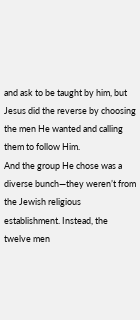and ask to be taught by him, but Jesus did the reverse by choosing the men He wanted and calling them to follow Him.
And the group He chose was a diverse bunch—they weren’t from the Jewish religious establishment. Instead, the twelve men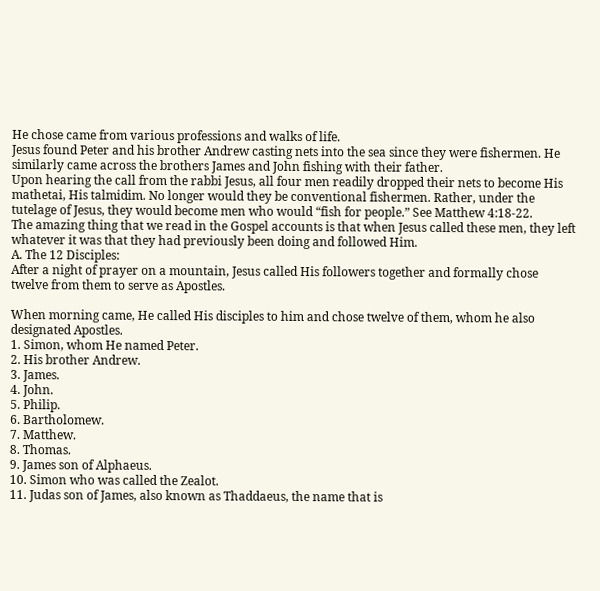He chose came from various professions and walks of life.
Jesus found Peter and his brother Andrew casting nets into the sea since they were fishermen. He similarly came across the brothers James and John fishing with their father.
Upon hearing the call from the rabbi Jesus, all four men readily dropped their nets to become His mathetai, His talmidim. No longer would they be conventional fishermen. Rather, under the tutelage of Jesus, they would become men who would “fish for people.” See Matthew 4:18-22.
The amazing thing that we read in the Gospel accounts is that when Jesus called these men, they left whatever it was that they had previously been doing and followed Him.
A. The 12 Disciples:
After a night of prayer on a mountain, Jesus called His followers together and formally chose twelve from them to serve as Apostles.

When morning came, He called His disciples to him and chose twelve of them, whom he also designated Apostles.
1. Simon, whom He named Peter.
2. His brother Andrew.
3. James.
4. John.
5. Philip.
6. Bartholomew.
7. Matthew.
8. Thomas.
9. James son of Alphaeus.
10. Simon who was called the Zealot.
11. Judas son of James, also known as Thaddaeus, the name that is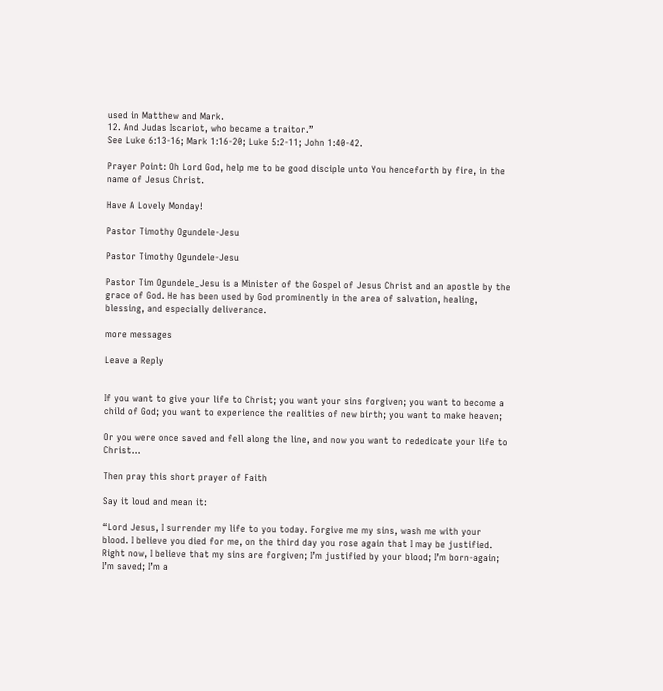used in Matthew and Mark.
12. And Judas Iscariot, who became a traitor.”
See Luke 6:13-16; Mark 1:16-20; Luke 5:2-11; John 1:40-42.

Prayer Point: Oh Lord God, help me to be good disciple unto You henceforth by fire, in the name of Jesus Christ.

Have A Lovely Monday!

Pastor Timothy Ogundele-Jesu

Pastor Timothy Ogundele-Jesu

Pastor Tim Ogundele_Jesu is a Minister of the Gospel of Jesus Christ and an apostle by the grace of God. He has been used by God prominently in the area of salvation, healing, blessing, and especially deliverance.

more messages

Leave a Reply


If you want to give your life to Christ; you want your sins forgiven; you want to become a child of God; you want to experience the realities of new birth; you want to make heaven;

Or you were once saved and fell along the line, and now you want to rededicate your life to Christ…

Then pray this short prayer of Faith

Say it loud and mean it:

“Lord Jesus, I surrender my life to you today. Forgive me my sins, wash me with your blood. I believe you died for me, on the third day you rose again that I may be justified. Right now, I believe that my sins are forgiven; I’m justified by your blood; I’m born-again; I’m saved; I’m a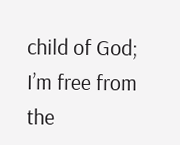child of God; I’m free from the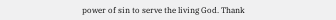power of sin to serve the living God. Thank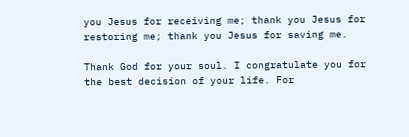you Jesus for receiving me; thank you Jesus for restoring me; thank you Jesus for saving me.

Thank God for your soul. I congratulate you for the best decision of your life. For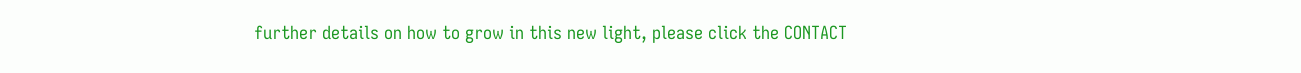further details on how to grow in this new light, please click the CONTACT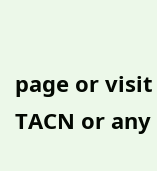page or visit TACN or any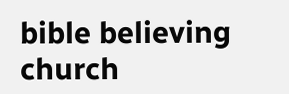bible believing church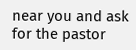near you and ask for the pastor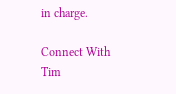in charge.

Connect With Tim